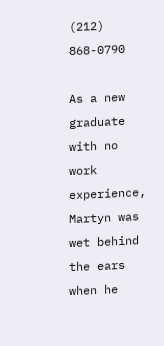(212) 868-0790

As a new graduate with no work experience, Martyn was wet behind the ears when he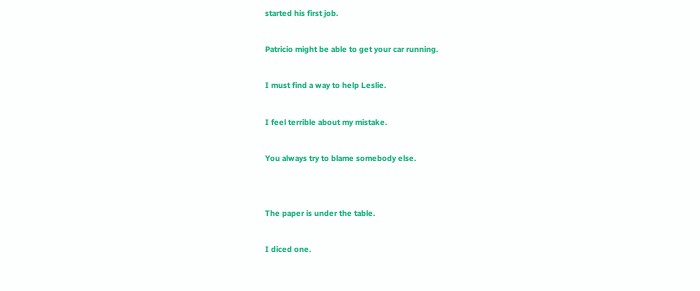started his first job.

Patricio might be able to get your car running.

I must find a way to help Leslie.

I feel terrible about my mistake.

You always try to blame somebody else.


The paper is under the table.

I diced one.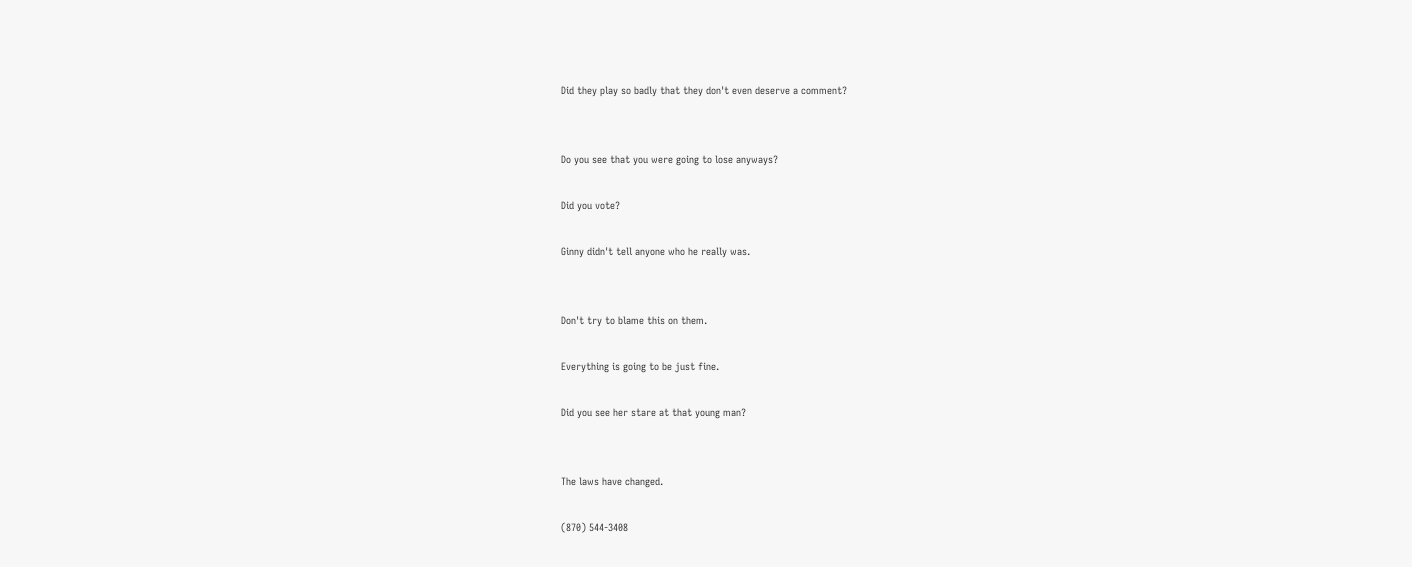Did they play so badly that they don't even deserve a comment?


Do you see that you were going to lose anyways?

Did you vote?

Ginny didn't tell anyone who he really was.


Don't try to blame this on them.

Everything is going to be just fine.

Did you see her stare at that young man?


The laws have changed.

(870) 544-3408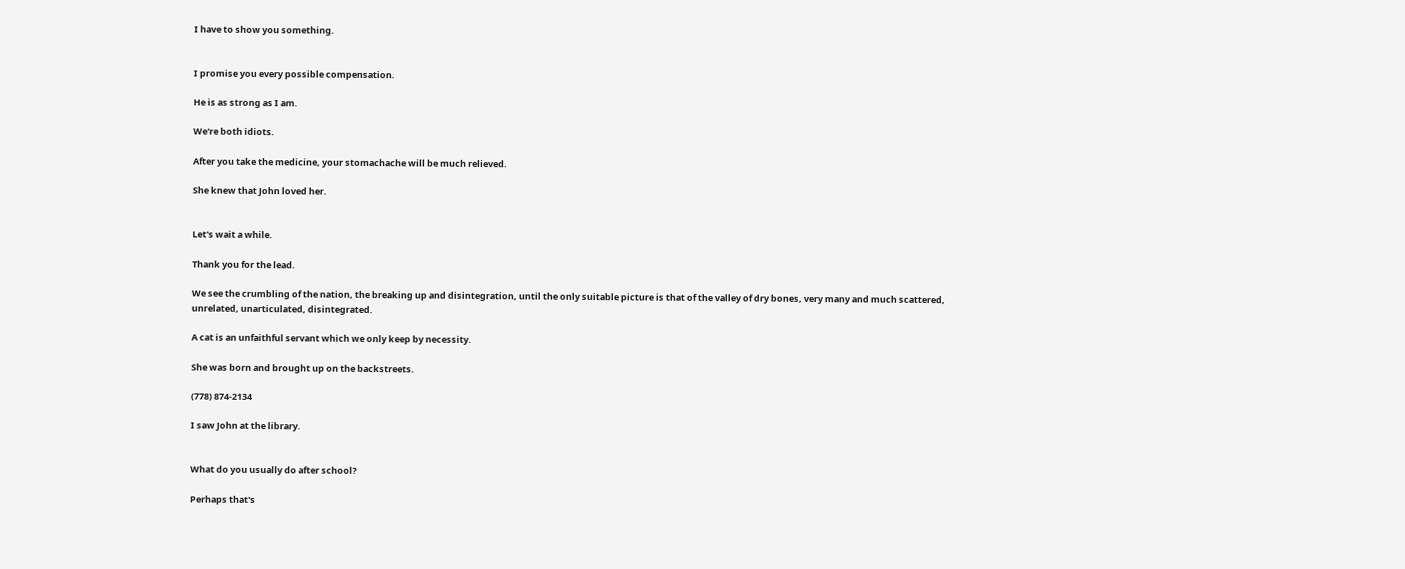I have to show you something.


I promise you every possible compensation.

He is as strong as I am.

We're both idiots.

After you take the medicine, your stomachache will be much relieved.

She knew that John loved her.


Let's wait a while.

Thank you for the lead.

We see the crumbling of the nation, the breaking up and disintegration, until the only suitable picture is that of the valley of dry bones, very many and much scattered, unrelated, unarticulated, disintegrated.

A cat is an unfaithful servant which we only keep by necessity.

She was born and brought up on the backstreets.

(778) 874-2134

I saw John at the library.


What do you usually do after school?

Perhaps that's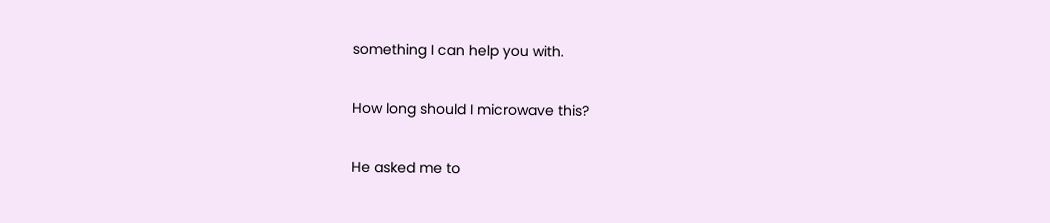something I can help you with.

How long should I microwave this?

He asked me to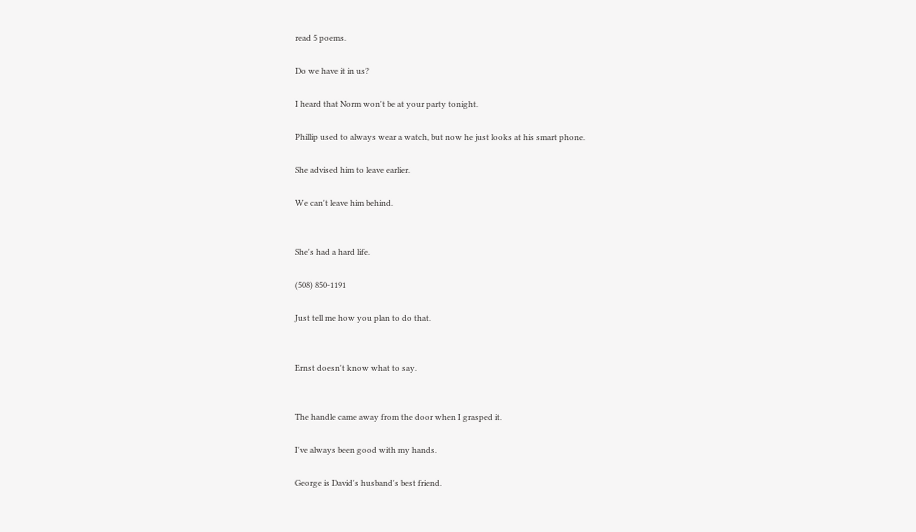read 5 poems.

Do we have it in us?

I heard that Norm won't be at your party tonight.

Phillip used to always wear a watch, but now he just looks at his smart phone.

She advised him to leave earlier.

We can't leave him behind.


She's had a hard life.

(508) 850-1191

Just tell me how you plan to do that.


Ernst doesn't know what to say.


The handle came away from the door when I grasped it.

I've always been good with my hands.

George is David's husband's best friend.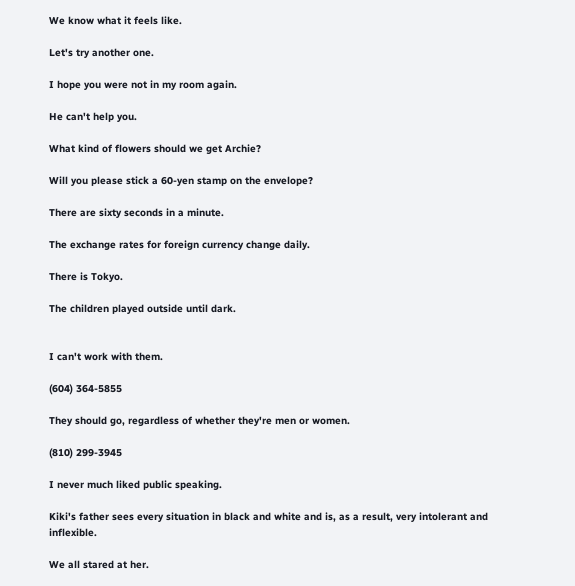We know what it feels like.

Let's try another one.

I hope you were not in my room again.

He can't help you.

What kind of flowers should we get Archie?

Will you please stick a 60-yen stamp on the envelope?

There are sixty seconds in a minute.

The exchange rates for foreign currency change daily.

There is Tokyo.

The children played outside until dark.


I can't work with them.

(604) 364-5855

They should go, regardless of whether they're men or women.

(810) 299-3945

I never much liked public speaking.

Kiki's father sees every situation in black and white and is, as a result, very intolerant and inflexible.

We all stared at her.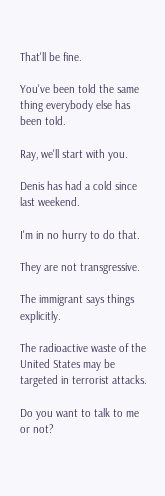That'll be fine.

You've been told the same thing everybody else has been told.

Ray, we'll start with you.

Denis has had a cold since last weekend.

I'm in no hurry to do that.

They are not transgressive.

The immigrant says things explicitly.

The radioactive waste of the United States may be targeted in terrorist attacks.

Do you want to talk to me or not?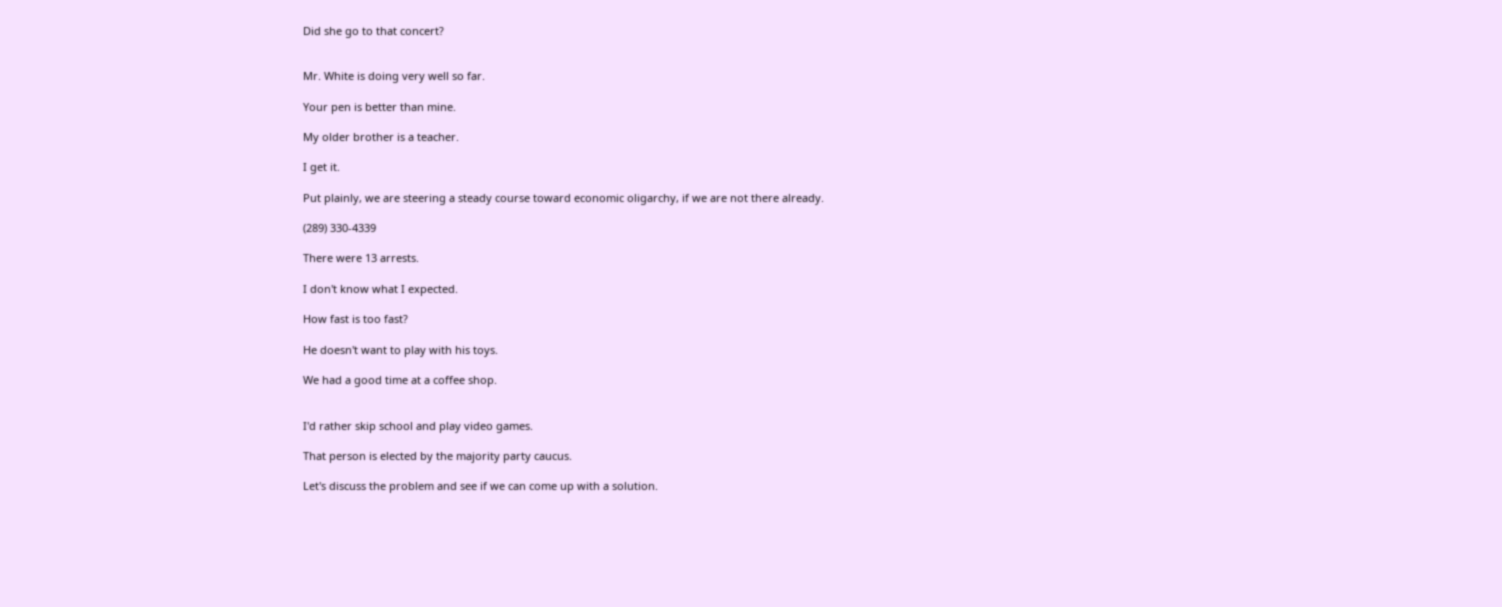Did she go to that concert?


Mr. White is doing very well so far.

Your pen is better than mine.

My older brother is a teacher.

I get it.

Put plainly, we are steering a steady course toward economic oligarchy, if we are not there already.

(289) 330-4339

There were 13 arrests.

I don't know what I expected.

How fast is too fast?

He doesn't want to play with his toys.

We had a good time at a coffee shop.


I'd rather skip school and play video games.

That person is elected by the majority party caucus.

Let's discuss the problem and see if we can come up with a solution.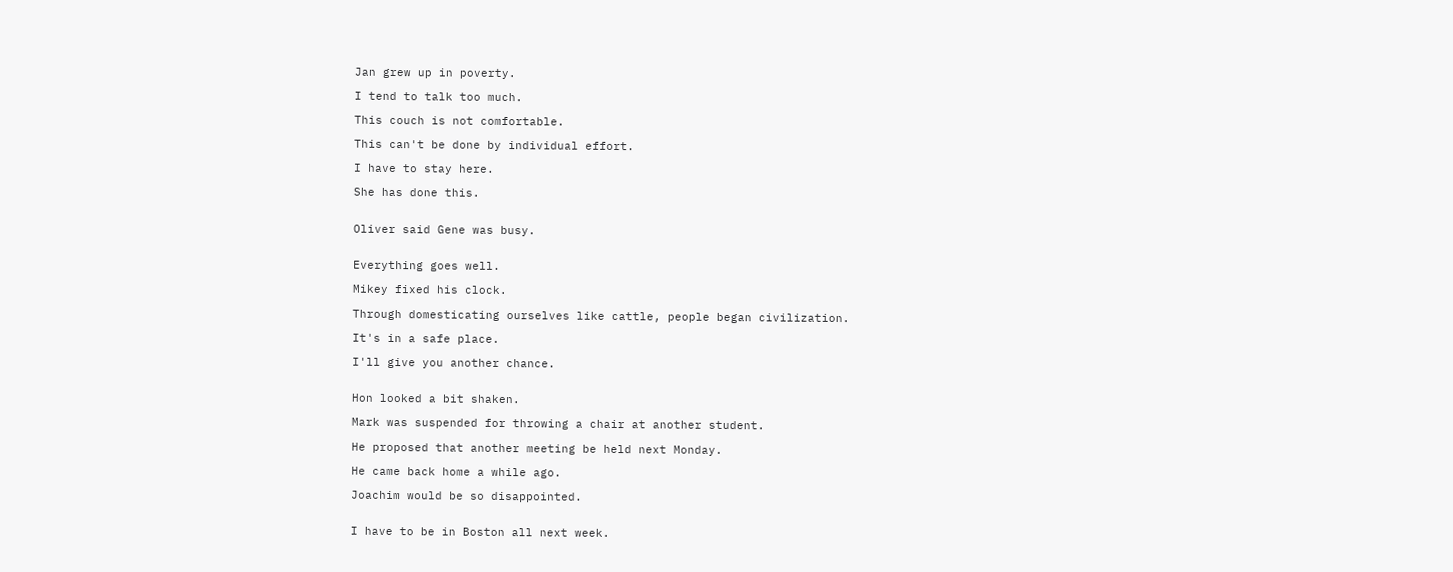Jan grew up in poverty.

I tend to talk too much.

This couch is not comfortable.

This can't be done by individual effort.

I have to stay here.

She has done this.


Oliver said Gene was busy.


Everything goes well.

Mikey fixed his clock.

Through domesticating ourselves like cattle, people began civilization.

It's in a safe place.

I'll give you another chance.


Hon looked a bit shaken.

Mark was suspended for throwing a chair at another student.

He proposed that another meeting be held next Monday.

He came back home a while ago.

Joachim would be so disappointed.


I have to be in Boston all next week.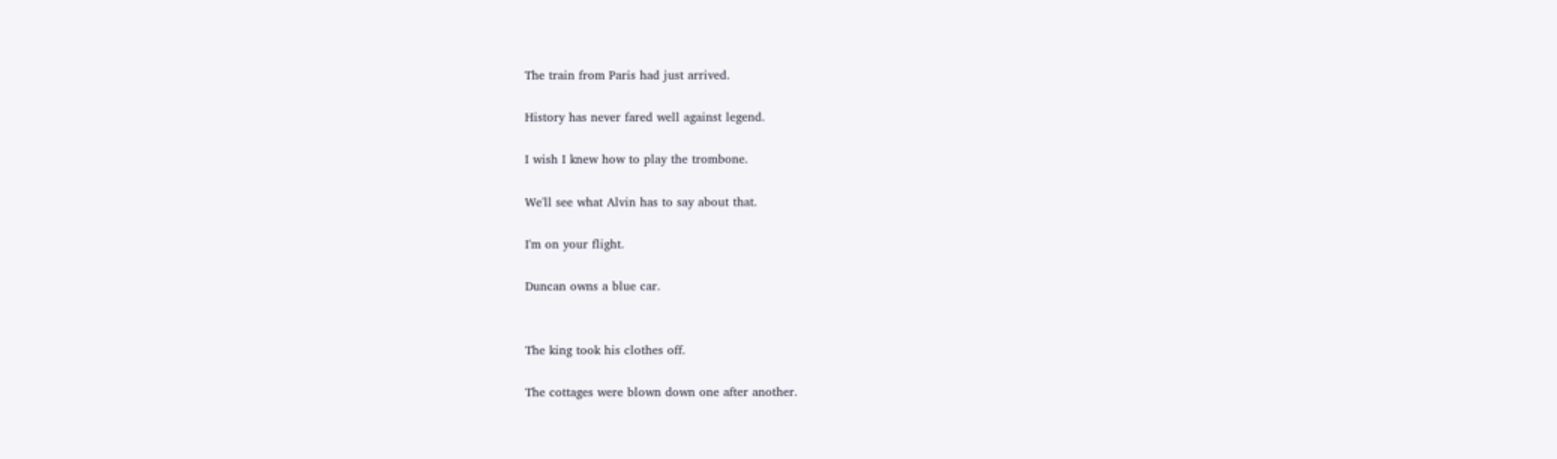The train from Paris had just arrived.

History has never fared well against legend.

I wish I knew how to play the trombone.

We'll see what Alvin has to say about that.

I'm on your flight.

Duncan owns a blue car.


The king took his clothes off.

The cottages were blown down one after another.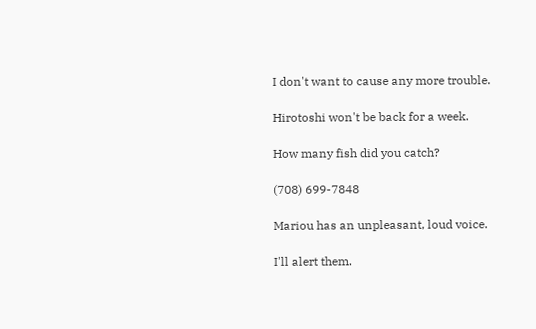I don't want to cause any more trouble.

Hirotoshi won't be back for a week.

How many fish did you catch?

(708) 699-7848

Mariou has an unpleasant, loud voice.

I'll alert them.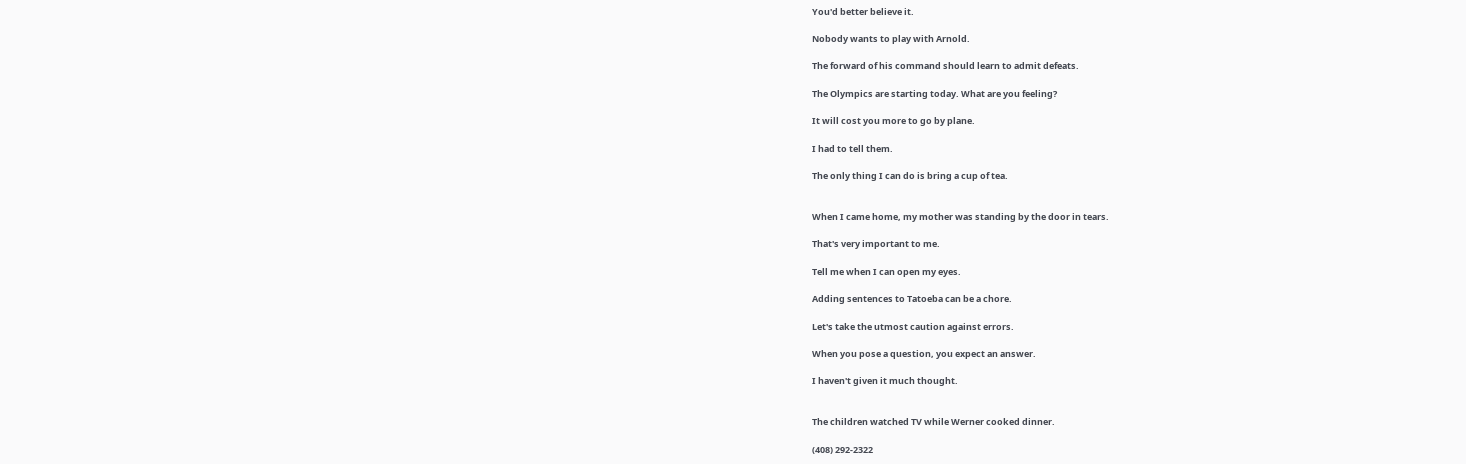You'd better believe it.

Nobody wants to play with Arnold.

The forward of his command should learn to admit defeats.

The Olympics are starting today. What are you feeling?

It will cost you more to go by plane.

I had to tell them.

The only thing I can do is bring a cup of tea.


When I came home, my mother was standing by the door in tears.

That's very important to me.

Tell me when I can open my eyes.

Adding sentences to Tatoeba can be a chore.

Let's take the utmost caution against errors.

When you pose a question, you expect an answer.

I haven't given it much thought.


The children watched TV while Werner cooked dinner.

(408) 292-2322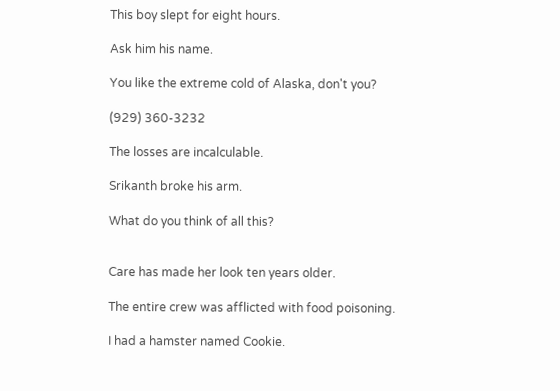This boy slept for eight hours.

Ask him his name.

You like the extreme cold of Alaska, don't you?

(929) 360-3232

The losses are incalculable.

Srikanth broke his arm.

What do you think of all this?


Care has made her look ten years older.

The entire crew was afflicted with food poisoning.

I had a hamster named Cookie.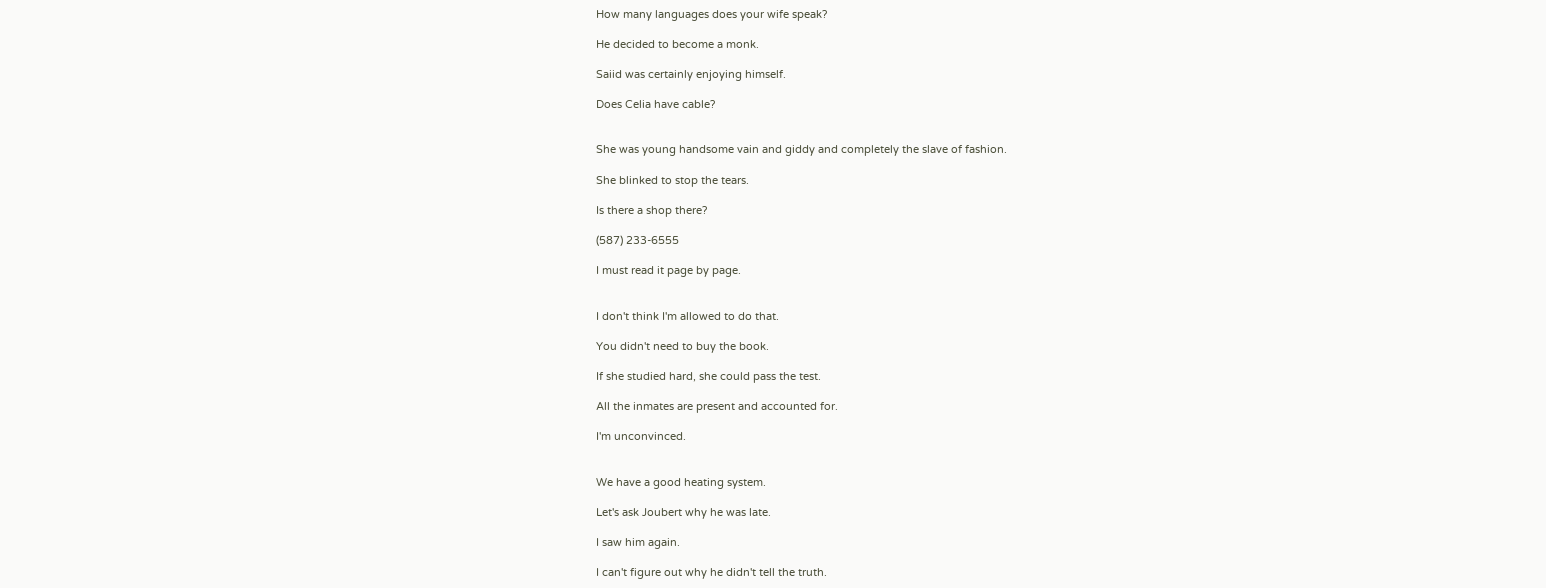How many languages does your wife speak?

He decided to become a monk.

Saiid was certainly enjoying himself.

Does Celia have cable?


She was young handsome vain and giddy and completely the slave of fashion.

She blinked to stop the tears.

Is there a shop there?

(587) 233-6555

I must read it page by page.


I don't think I'm allowed to do that.

You didn't need to buy the book.

If she studied hard, she could pass the test.

All the inmates are present and accounted for.

I'm unconvinced.


We have a good heating system.

Let's ask Joubert why he was late.

I saw him again.

I can't figure out why he didn't tell the truth.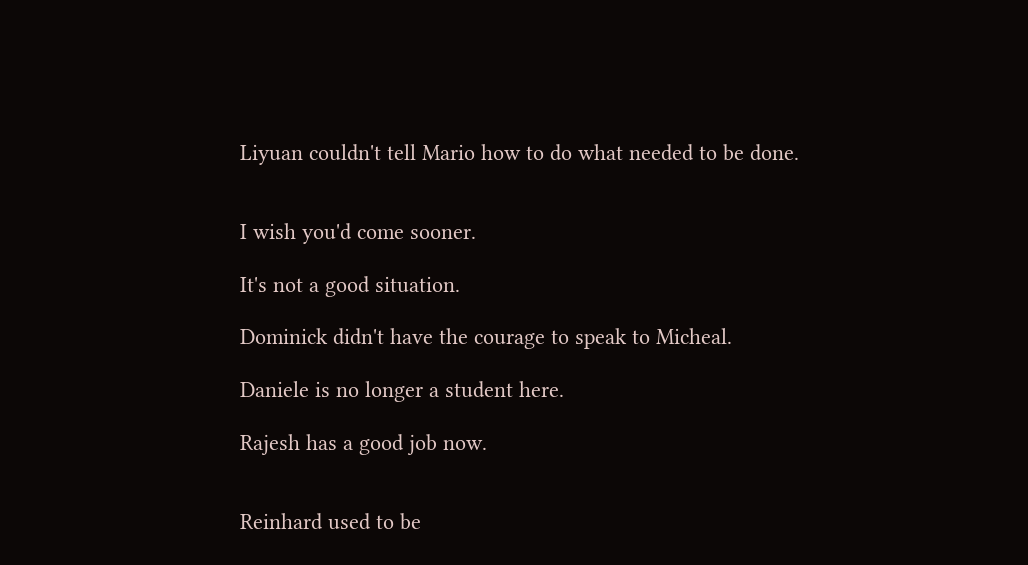Liyuan couldn't tell Mario how to do what needed to be done.


I wish you'd come sooner.

It's not a good situation.

Dominick didn't have the courage to speak to Micheal.

Daniele is no longer a student here.

Rajesh has a good job now.


Reinhard used to be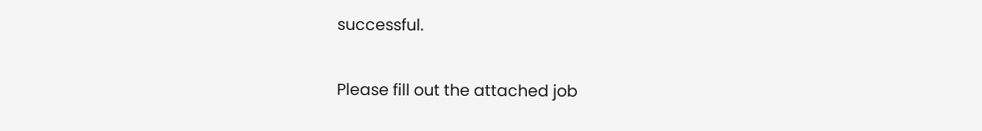successful.

Please fill out the attached job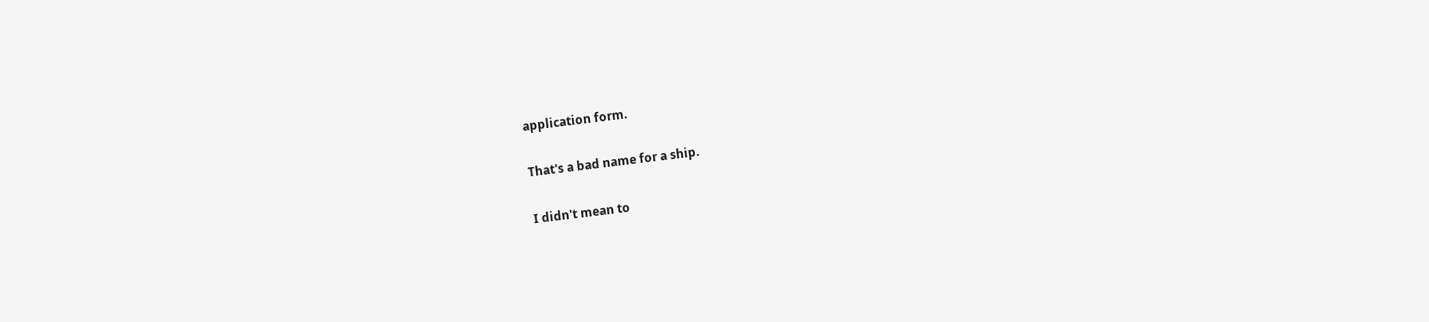application form.

That's a bad name for a ship.

I didn't mean to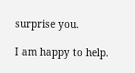surprise you.

I am happy to help.